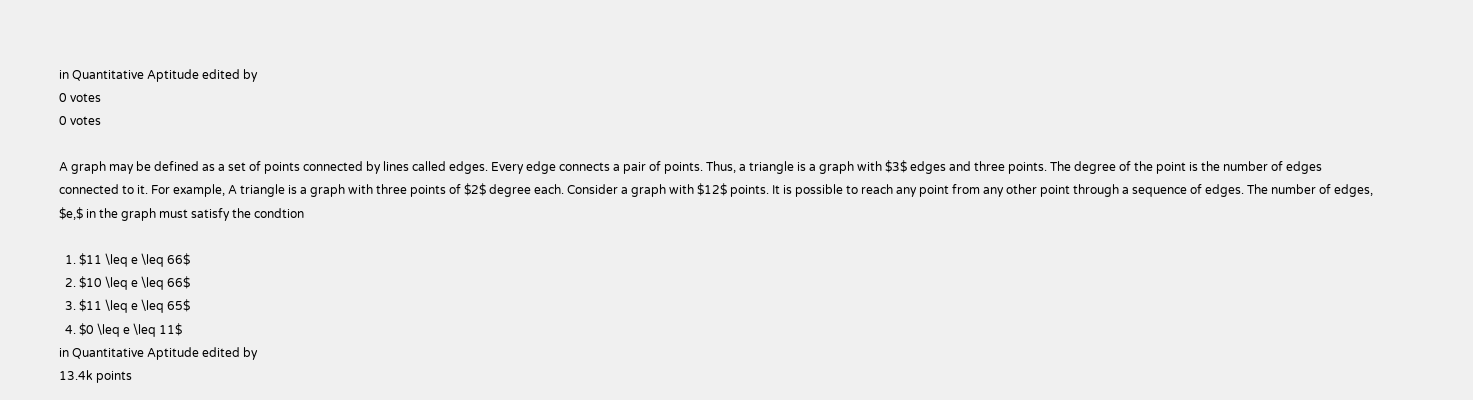in Quantitative Aptitude edited by
0 votes
0 votes

A graph may be defined as a set of points connected by lines called edges. Every edge connects a pair of points. Thus, a triangle is a graph with $3$ edges and three points. The degree of the point is the number of edges connected to it. For example, A triangle is a graph with three points of $2$ degree each. Consider a graph with $12$ points. It is possible to reach any point from any other point through a sequence of edges. The number of edges, $e,$ in the graph must satisfy the condtion

  1. $11 \leq e \leq 66$
  2. $10 \leq e \leq 66$
  3. $11 \leq e \leq 65$
  4. $0 \leq e \leq 11$
in Quantitative Aptitude edited by
13.4k points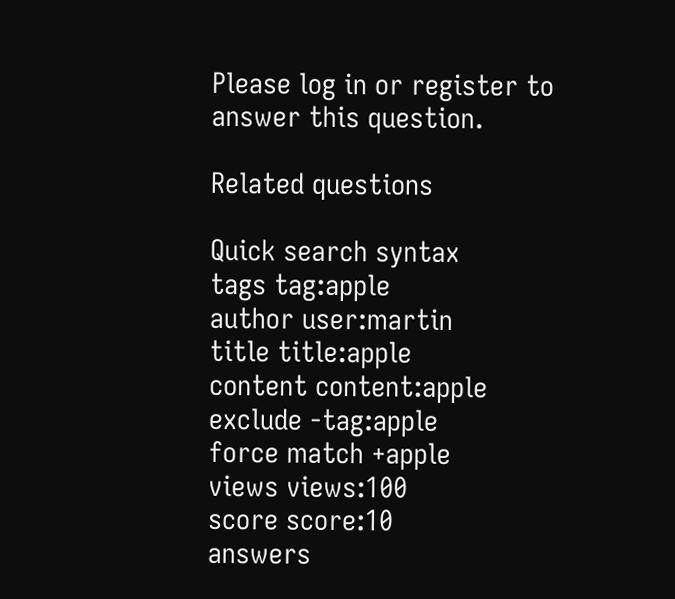Please log in or register to answer this question.

Related questions

Quick search syntax
tags tag:apple
author user:martin
title title:apple
content content:apple
exclude -tag:apple
force match +apple
views views:100
score score:10
answers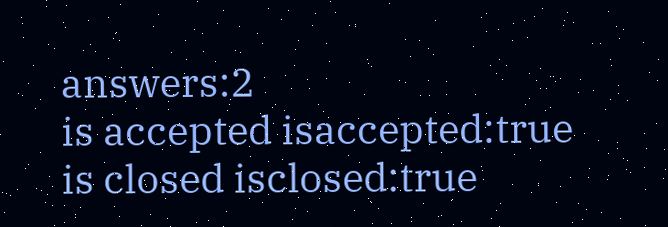answers:2
is accepted isaccepted:true
is closed isclosed:true